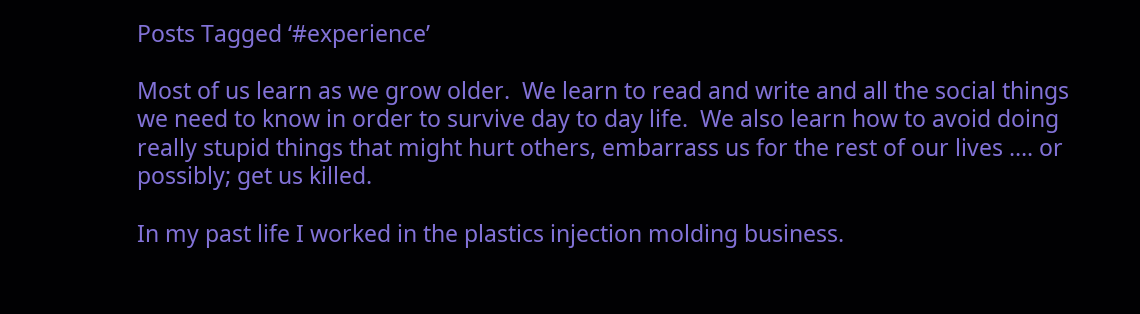Posts Tagged ‘#experience’

Most of us learn as we grow older.  We learn to read and write and all the social things we need to know in order to survive day to day life.  We also learn how to avoid doing really stupid things that might hurt others, embarrass us for the rest of our lives …. or possibly; get us killed.

In my past life I worked in the plastics injection molding business.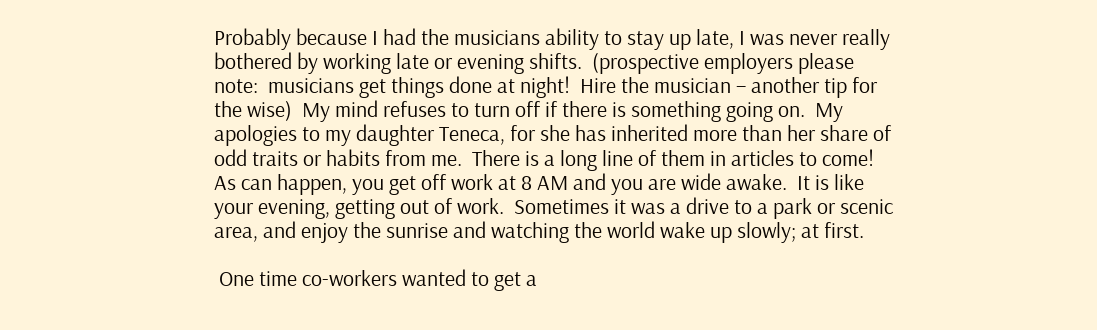Probably because I had the musicians ability to stay up late, I was never really bothered by working late or evening shifts.  (prospective employers please note:  musicians get things done at night!  Hire the musician – another tip for the wise)  My mind refuses to turn off if there is something going on.  My apologies to my daughter Teneca, for she has inherited more than her share of odd traits or habits from me.  There is a long line of them in articles to come!  As can happen, you get off work at 8 AM and you are wide awake.  It is like your evening, getting out of work.  Sometimes it was a drive to a park or scenic area, and enjoy the sunrise and watching the world wake up slowly; at first.

 One time co-workers wanted to get a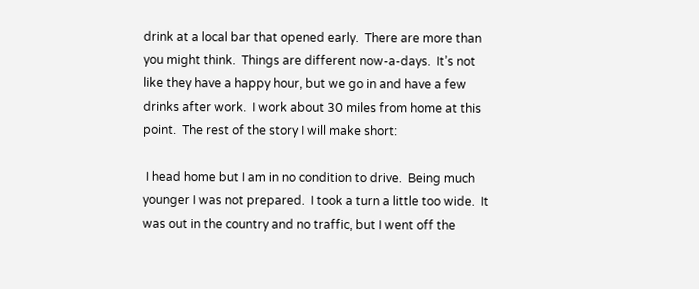drink at a local bar that opened early.  There are more than you might think.  Things are different now-a-days.  It’s not like they have a happy hour, but we go in and have a few drinks after work.  I work about 30 miles from home at this point.  The rest of the story I will make short:

 I head home but I am in no condition to drive.  Being much younger I was not prepared.  I took a turn a little too wide.  It was out in the country and no traffic, but I went off the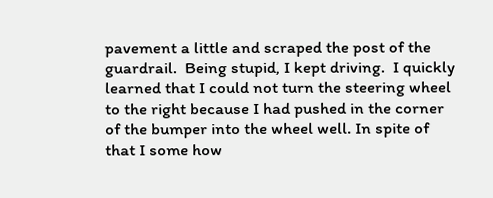pavement a little and scraped the post of the guardrail.  Being stupid, I kept driving.  I quickly learned that I could not turn the steering wheel to the right because I had pushed in the corner of the bumper into the wheel well. In spite of that I some how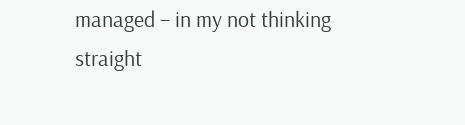managed – in my not thinking straight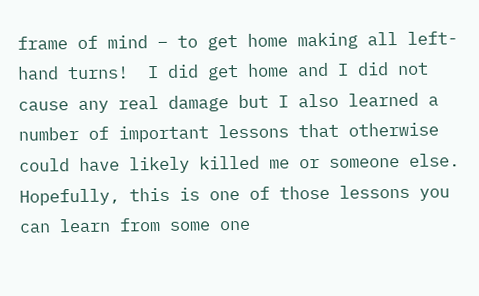frame of mind – to get home making all left-hand turns!  I did get home and I did not cause any real damage but I also learned a number of important lessons that otherwise could have likely killed me or someone else.
Hopefully, this is one of those lessons you can learn from some one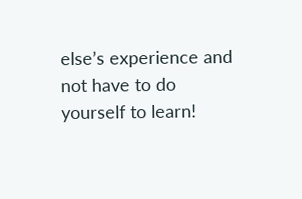else’s experience and not have to do yourself to learn!